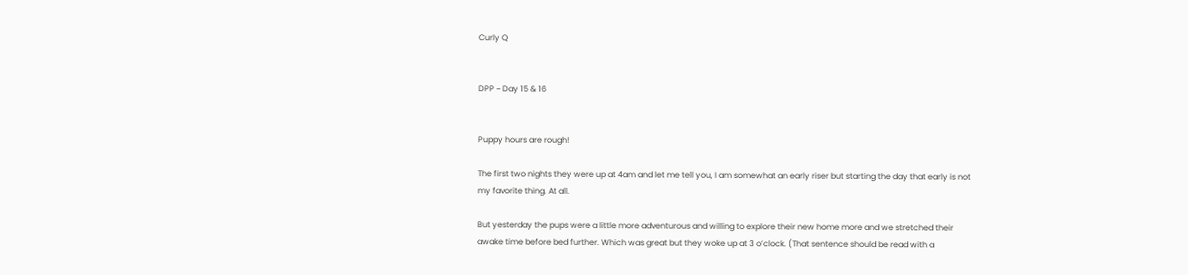Curly Q


DPP ~ Day 15 & 16


Puppy hours are rough!

The first two nights they were up at 4am and let me tell you, I am somewhat an early riser but starting the day that early is not my favorite thing. At all.

But yesterday the pups were a little more adventurous and willing to explore their new home more and we stretched their awake time before bed further. Which was great but they woke up at 3 o’clock. (That sentence should be read with a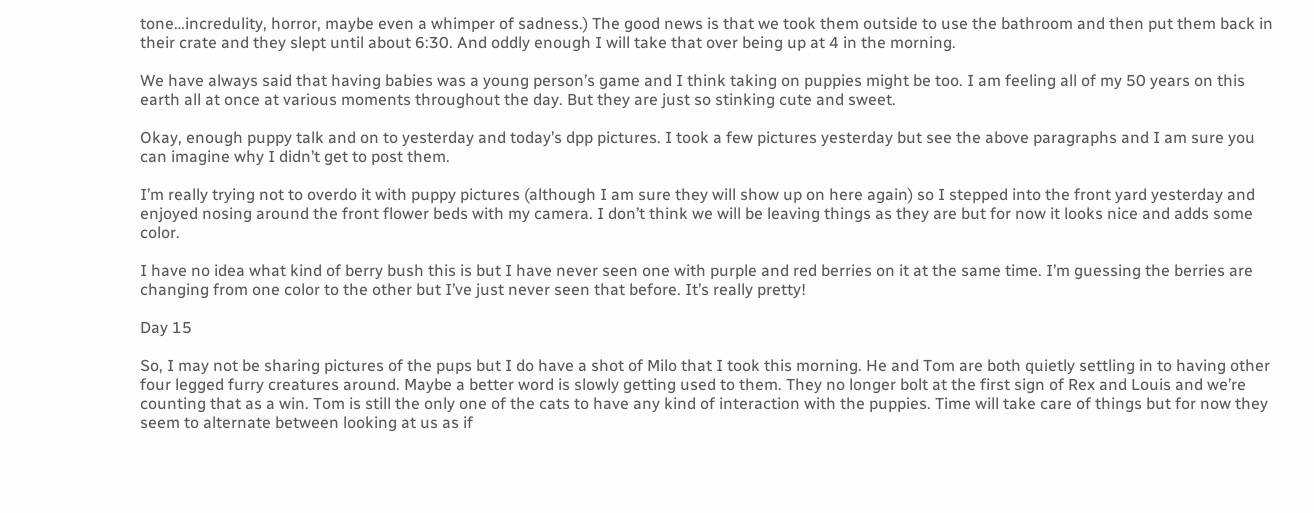tone…incredulity, horror, maybe even a whimper of sadness.) The good news is that we took them outside to use the bathroom and then put them back in their crate and they slept until about 6:30. And oddly enough I will take that over being up at 4 in the morning.

We have always said that having babies was a young person’s game and I think taking on puppies might be too. I am feeling all of my 50 years on this earth all at once at various moments throughout the day. But they are just so stinking cute and sweet.

Okay, enough puppy talk and on to yesterday and today’s dpp pictures. I took a few pictures yesterday but see the above paragraphs and I am sure you can imagine why I didn’t get to post them.

I’m really trying not to overdo it with puppy pictures (although I am sure they will show up on here again) so I stepped into the front yard yesterday and enjoyed nosing around the front flower beds with my camera. I don’t think we will be leaving things as they are but for now it looks nice and adds some color.

I have no idea what kind of berry bush this is but I have never seen one with purple and red berries on it at the same time. I’m guessing the berries are changing from one color to the other but I’ve just never seen that before. It’s really pretty!

Day 15

So, I may not be sharing pictures of the pups but I do have a shot of Milo that I took this morning. He and Tom are both quietly settling in to having other four legged furry creatures around. Maybe a better word is slowly getting used to them. They no longer bolt at the first sign of Rex and Louis and we’re counting that as a win. Tom is still the only one of the cats to have any kind of interaction with the puppies. Time will take care of things but for now they seem to alternate between looking at us as if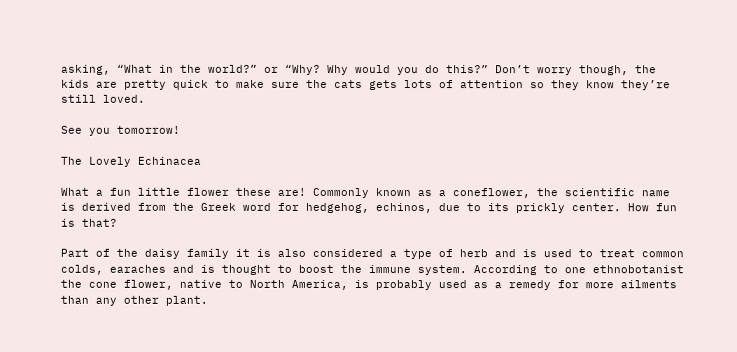asking, “What in the world?” or “Why? Why would you do this?” Don’t worry though, the kids are pretty quick to make sure the cats gets lots of attention so they know they’re still loved.

See you tomorrow!

The Lovely Echinacea

What a fun little flower these are! Commonly known as a coneflower, the scientific name is derived from the Greek word for hedgehog, echinos, due to its prickly center. How fun is that?

Part of the daisy family it is also considered a type of herb and is used to treat common colds, earaches and is thought to boost the immune system. According to one ethnobotanist the cone flower, native to North America, is probably used as a remedy for more ailments than any other plant.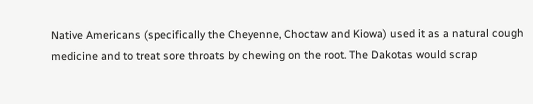Native Americans (specifically the Cheyenne, Choctaw and Kiowa) used it as a natural cough medicine and to treat sore throats by chewing on the root. The Dakotas would scrap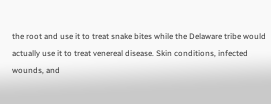the root and use it to treat snake bites while the Delaware tribe would actually use it to treat venereal disease. Skin conditions, infected wounds, and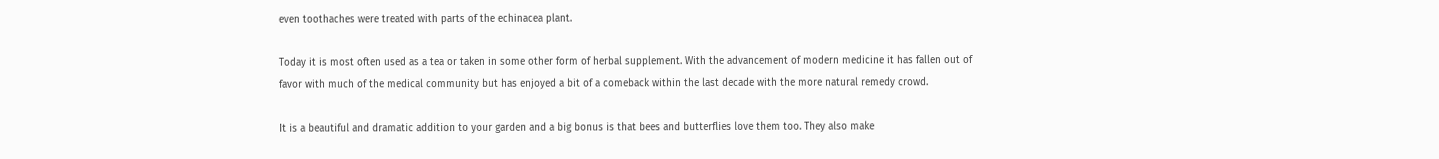even toothaches were treated with parts of the echinacea plant.

Today it is most often used as a tea or taken in some other form of herbal supplement. With the advancement of modern medicine it has fallen out of favor with much of the medical community but has enjoyed a bit of a comeback within the last decade with the more natural remedy crowd.

It is a beautiful and dramatic addition to your garden and a big bonus is that bees and butterflies love them too. They also make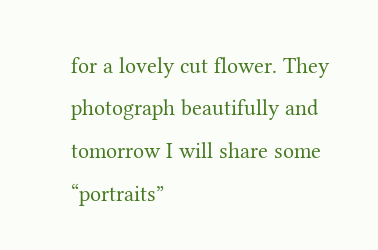for a lovely cut flower. They photograph beautifully and tomorrow I will share some “portraits”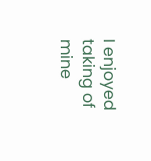I enjoyed taking of mine